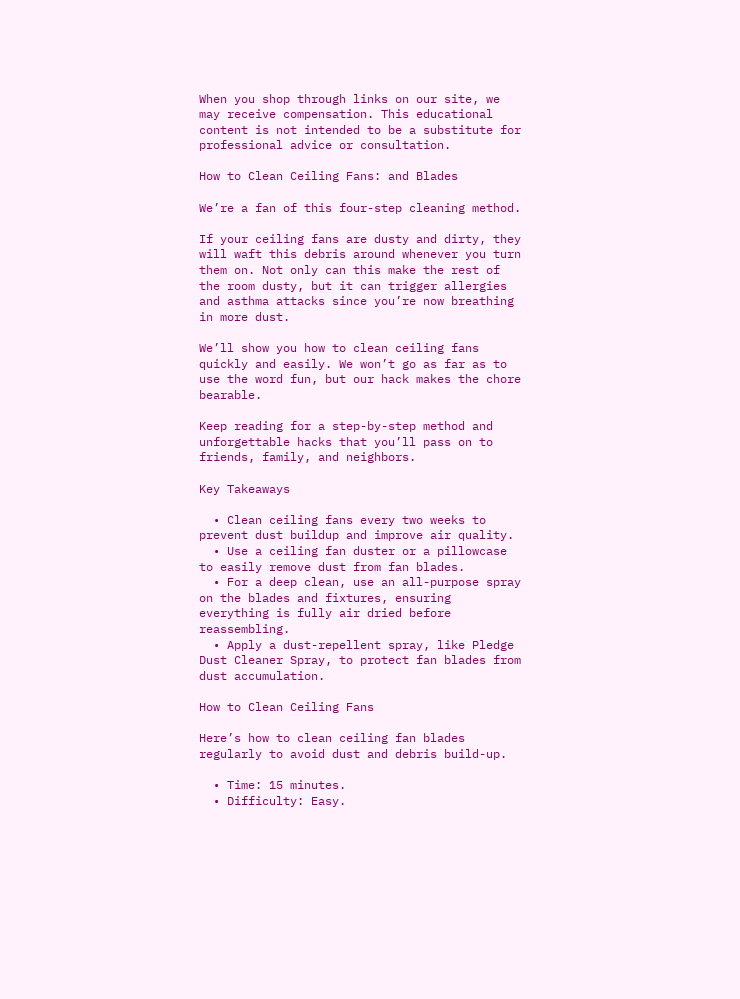When you shop through links on our site, we may receive compensation. This educational content is not intended to be a substitute for professional advice or consultation.

How to Clean Ceiling Fans: and Blades

We’re a fan of this four-step cleaning method.

If your ceiling fans are dusty and dirty, they will waft this debris around whenever you turn them on. Not only can this make the rest of the room dusty, but it can trigger allergies and asthma attacks since you’re now breathing in more dust.

We’ll show you how to clean ceiling fans quickly and easily. We won’t go as far as to use the word fun, but our hack makes the chore bearable.

Keep reading for a step-by-step method and unforgettable hacks that you’ll pass on to friends, family, and neighbors.

Key Takeaways

  • Clean ceiling fans every two weeks to prevent dust buildup and improve air quality.
  • Use a ceiling fan duster or a pillowcase to easily remove dust from fan blades.
  • For a deep clean, use an all-purpose spray on the blades and fixtures, ensuring everything is fully air dried before reassembling.
  • Apply a dust-repellent spray, like Pledge Dust Cleaner Spray, to protect fan blades from dust accumulation.

How to Clean Ceiling Fans

Here’s how to clean ceiling fan blades regularly to avoid dust and debris build-up.

  • Time: 15 minutes.
  • Difficulty: Easy.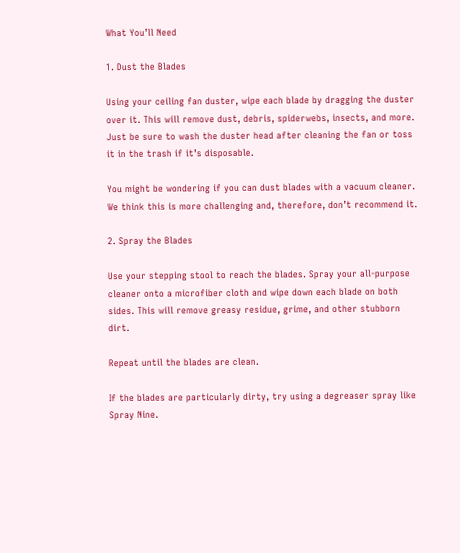What You’ll Need

1. Dust the Blades

Using your ceiling fan duster, wipe each blade by dragging the duster over it. This will remove dust, debris, spiderwebs, insects, and more. Just be sure to wash the duster head after cleaning the fan or toss it in the trash if it’s disposable.

You might be wondering if you can dust blades with a vacuum cleaner. We think this is more challenging and, therefore, don’t recommend it.

2. Spray the Blades

Use your stepping stool to reach the blades. Spray your all-purpose cleaner onto a microfiber cloth and wipe down each blade on both sides. This will remove greasy residue, grime, and other stubborn dirt.

Repeat until the blades are clean.

If the blades are particularly dirty, try using a degreaser spray like Spray Nine.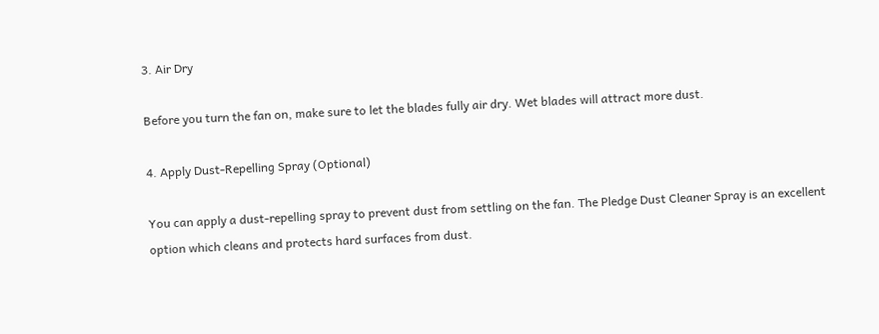3. Air Dry

Before you turn the fan on, make sure to let the blades fully air dry. Wet blades will attract more dust.

4. Apply Dust-Repelling Spray (Optional)

You can apply a dust-repelling spray to prevent dust from settling on the fan. The Pledge Dust Cleaner Spray is an excellent option which cleans and protects hard surfaces from dust.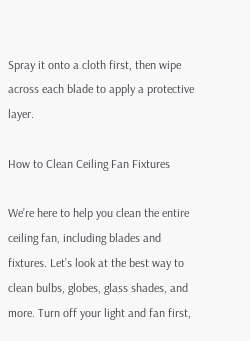Spray it onto a cloth first, then wipe across each blade to apply a protective layer.

How to Clean Ceiling Fan Fixtures

We’re here to help you clean the entire ceiling fan, including blades and fixtures. Let’s look at the best way to clean bulbs, globes, glass shades, and more. Turn off your light and fan first,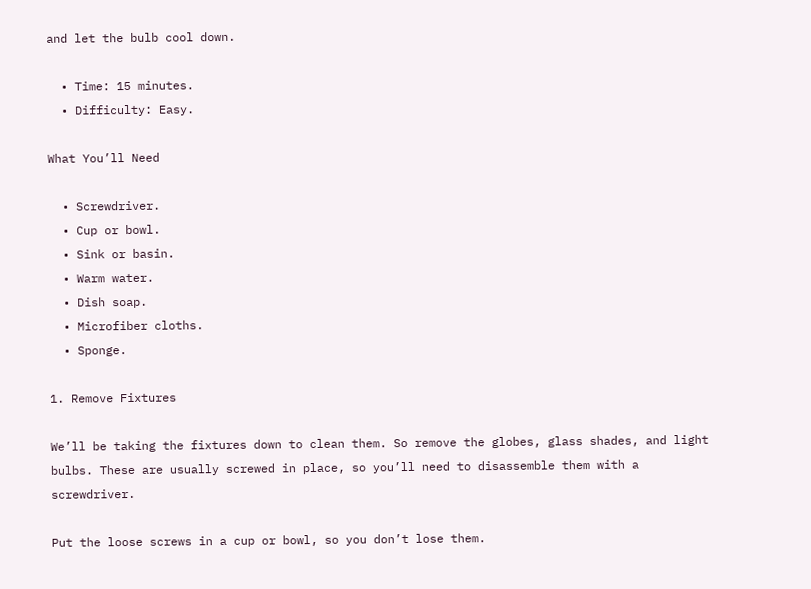and let the bulb cool down.

  • Time: 15 minutes.
  • Difficulty: Easy.

What You’ll Need

  • Screwdriver.
  • Cup or bowl.
  • Sink or basin.
  • Warm water.
  • Dish soap.
  • Microfiber cloths.
  • Sponge.

1. Remove Fixtures

We’ll be taking the fixtures down to clean them. So remove the globes, glass shades, and light bulbs. These are usually screwed in place, so you’ll need to disassemble them with a screwdriver.

Put the loose screws in a cup or bowl, so you don’t lose them.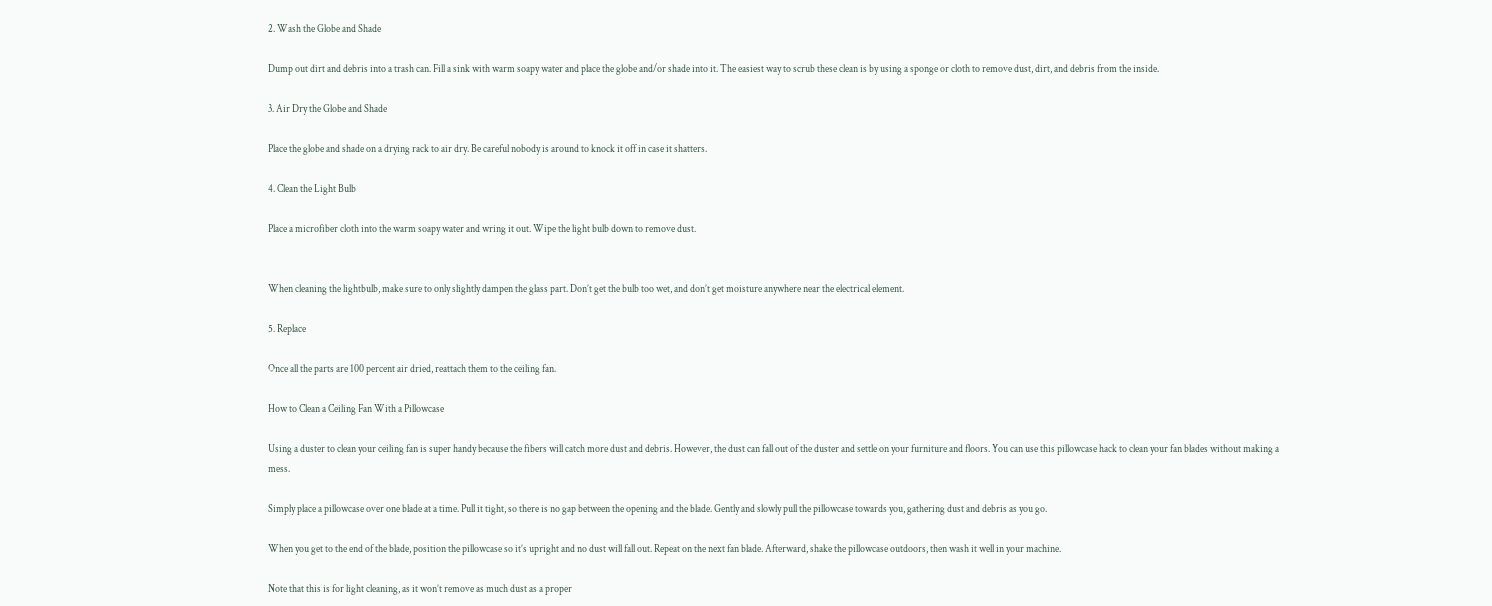2. Wash the Globe and Shade

Dump out dirt and debris into a trash can. Fill a sink with warm soapy water and place the globe and/or shade into it. The easiest way to scrub these clean is by using a sponge or cloth to remove dust, dirt, and debris from the inside.

3. Air Dry the Globe and Shade

Place the globe and shade on a drying rack to air dry. Be careful nobody is around to knock it off in case it shatters.

4. Clean the Light Bulb

Place a microfiber cloth into the warm soapy water and wring it out. Wipe the light bulb down to remove dust.


When cleaning the lightbulb, make sure to only slightly dampen the glass part. Don’t get the bulb too wet, and don’t get moisture anywhere near the electrical element.

5. Replace

Once all the parts are 100 percent air dried, reattach them to the ceiling fan.

How to Clean a Ceiling Fan With a Pillowcase

Using a duster to clean your ceiling fan is super handy because the fibers will catch more dust and debris. However, the dust can fall out of the duster and settle on your furniture and floors. You can use this pillowcase hack to clean your fan blades without making a mess.

Simply place a pillowcase over one blade at a time. Pull it tight, so there is no gap between the opening and the blade. Gently and slowly pull the pillowcase towards you, gathering dust and debris as you go.

When you get to the end of the blade, position the pillowcase so it’s upright and no dust will fall out. Repeat on the next fan blade. Afterward, shake the pillowcase outdoors, then wash it well in your machine.

Note that this is for light cleaning, as it won’t remove as much dust as a proper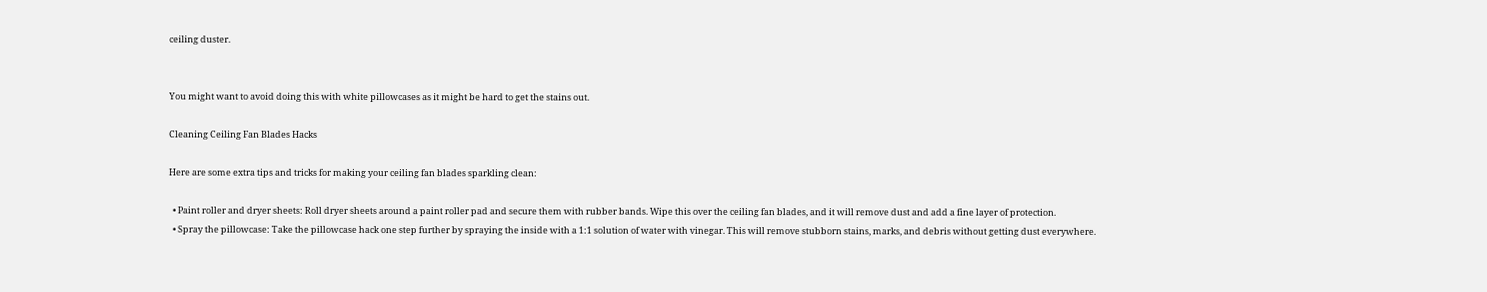ceiling duster.


You might want to avoid doing this with white pillowcases as it might be hard to get the stains out.

Cleaning Ceiling Fan Blades Hacks

Here are some extra tips and tricks for making your ceiling fan blades sparkling clean:

  • Paint roller and dryer sheets: Roll dryer sheets around a paint roller pad and secure them with rubber bands. Wipe this over the ceiling fan blades, and it will remove dust and add a fine layer of protection.
  • Spray the pillowcase: Take the pillowcase hack one step further by spraying the inside with a 1:1 solution of water with vinegar. This will remove stubborn stains, marks, and debris without getting dust everywhere.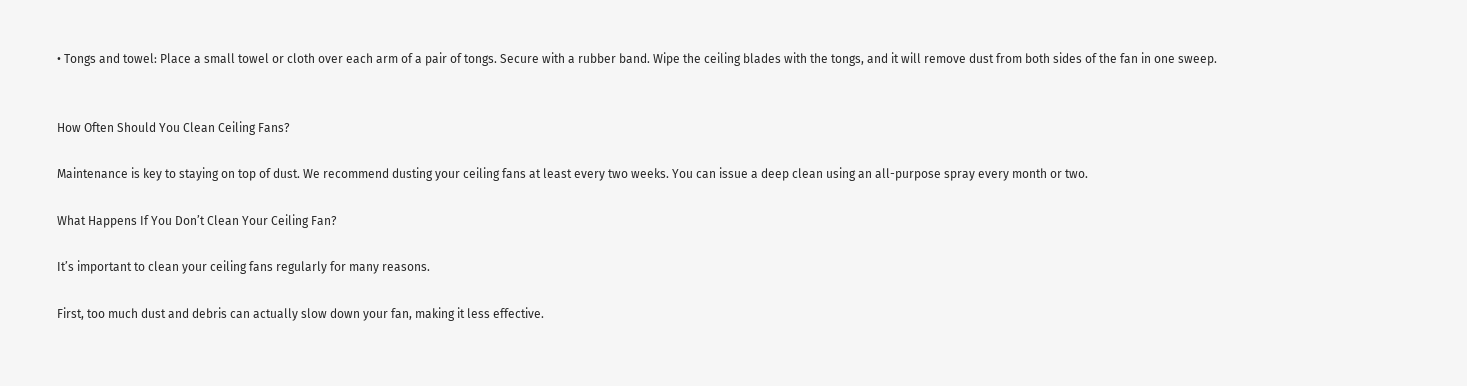• Tongs and towel: Place a small towel or cloth over each arm of a pair of tongs. Secure with a rubber band. Wipe the ceiling blades with the tongs, and it will remove dust from both sides of the fan in one sweep.


How Often Should You Clean Ceiling Fans?

Maintenance is key to staying on top of dust. We recommend dusting your ceiling fans at least every two weeks. You can issue a deep clean using an all-purpose spray every month or two.

What Happens If You Don’t Clean Your Ceiling Fan?

It’s important to clean your ceiling fans regularly for many reasons.

First, too much dust and debris can actually slow down your fan, making it less effective.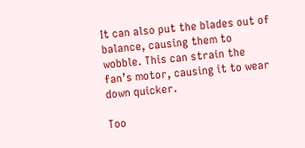It can also put the blades out of balance, causing them to wobble. This can strain the fan’s motor, causing it to wear down quicker.

Too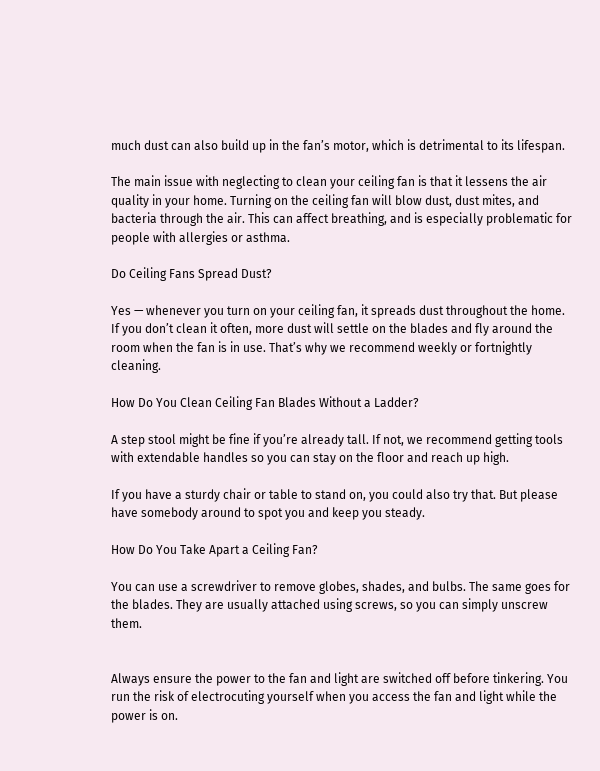much dust can also build up in the fan’s motor, which is detrimental to its lifespan.

The main issue with neglecting to clean your ceiling fan is that it lessens the air quality in your home. Turning on the ceiling fan will blow dust, dust mites, and bacteria through the air. This can affect breathing, and is especially problematic for people with allergies or asthma.

Do Ceiling Fans Spread Dust?

Yes — whenever you turn on your ceiling fan, it spreads dust throughout the home. If you don’t clean it often, more dust will settle on the blades and fly around the room when the fan is in use. That’s why we recommend weekly or fortnightly cleaning.

How Do You Clean Ceiling Fan Blades Without a Ladder?

A step stool might be fine if you’re already tall. If not, we recommend getting tools with extendable handles so you can stay on the floor and reach up high.

If you have a sturdy chair or table to stand on, you could also try that. But please have somebody around to spot you and keep you steady.

How Do You Take Apart a Ceiling Fan?

You can use a screwdriver to remove globes, shades, and bulbs. The same goes for the blades. They are usually attached using screws, so you can simply unscrew them.


Always ensure the power to the fan and light are switched off before tinkering. You run the risk of electrocuting yourself when you access the fan and light while the power is on.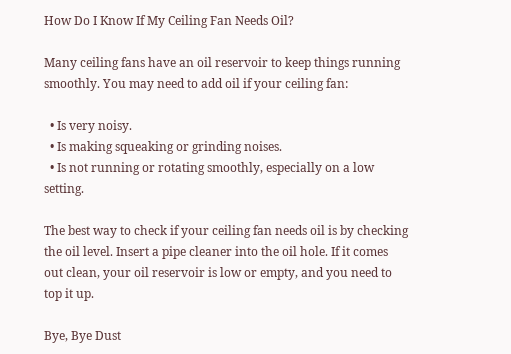How Do I Know If My Ceiling Fan Needs Oil?

Many ceiling fans have an oil reservoir to keep things running smoothly. You may need to add oil if your ceiling fan:

  • Is very noisy.
  • Is making squeaking or grinding noises.
  • Is not running or rotating smoothly, especially on a low setting.

The best way to check if your ceiling fan needs oil is by checking the oil level. Insert a pipe cleaner into the oil hole. If it comes out clean, your oil reservoir is low or empty, and you need to top it up.

Bye, Bye Dust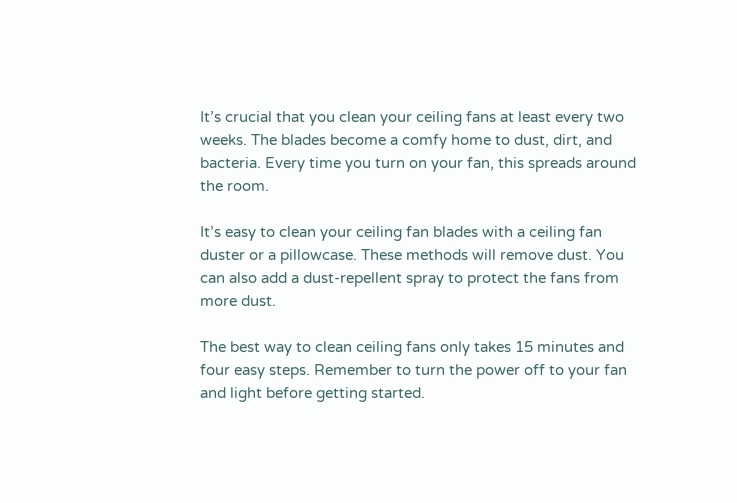It’s crucial that you clean your ceiling fans at least every two weeks. The blades become a comfy home to dust, dirt, and bacteria. Every time you turn on your fan, this spreads around the room.

It’s easy to clean your ceiling fan blades with a ceiling fan duster or a pillowcase. These methods will remove dust. You can also add a dust-repellent spray to protect the fans from more dust.

The best way to clean ceiling fans only takes 15 minutes and four easy steps. Remember to turn the power off to your fan and light before getting started.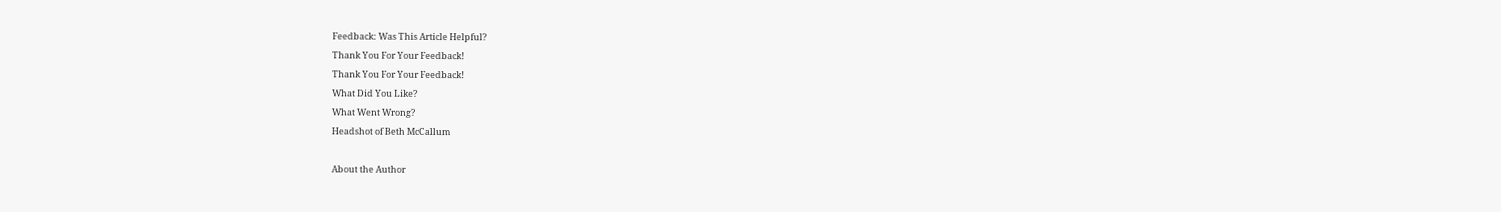Feedback: Was This Article Helpful?
Thank You For Your Feedback!
Thank You For Your Feedback!
What Did You Like?
What Went Wrong?
Headshot of Beth McCallum

About the Author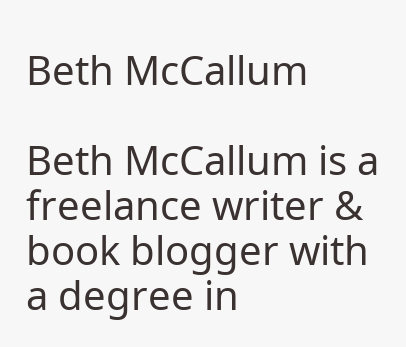Beth McCallum

Beth McCallum is a freelance writer & book blogger with a degree in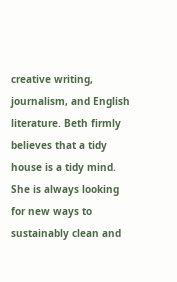creative writing, journalism, and English literature. Beth firmly believes that a tidy house is a tidy mind. She is always looking for new ways to sustainably clean and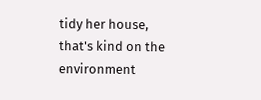tidy her house, that's kind on the environment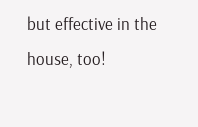but effective in the house, too!